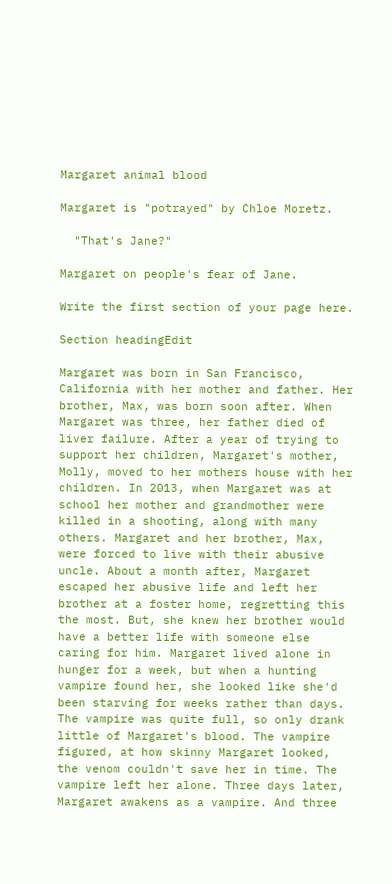Margaret animal blood

Margaret is "potrayed" by Chloe Moretz.

  "That's Jane?"

Margaret on people's fear of Jane.

Write the first section of your page here.

Section headingEdit

Margaret was born in San Francisco, California with her mother and father. Her brother, Max, was born soon after. When Margaret was three, her father died of liver failure. After a year of trying to support her children, Margaret's mother, Molly, moved to her mothers house with her children. In 2013, when Margaret was at school her mother and grandmother were killed in a shooting, along with many others. Margaret and her brother, Max, were forced to live with their abusive uncle. About a month after, Margaret escaped her abusive life and left her brother at a foster home, regretting this the most. But, she knew her brother would have a better life with someone else caring for him. Margaret lived alone in hunger for a week, but when a hunting vampire found her, she looked like she'd been starving for weeks rather than days. The vampire was quite full, so only drank little of Margaret's blood. The vampire figured, at how skinny Margaret looked, the venom couldn't save her in time. The vampire left her alone. Three days later, Margaret awakens as a vampire. And three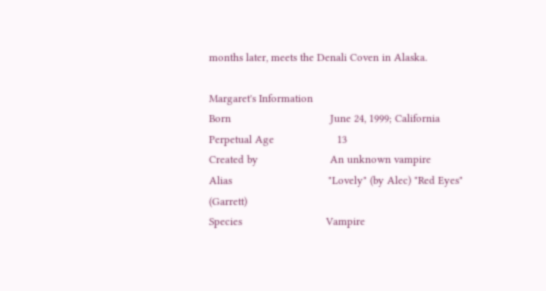months later, meets the Denali Coven in Alaska.

Margaret's Information
Born                                 June 24, 1999; California
Perpetual Age                     13
Created by                        An unknown vampire
Alias                                "Lovely" (by Alec) "Red Eyes" (Garrett)
Species                            Vampire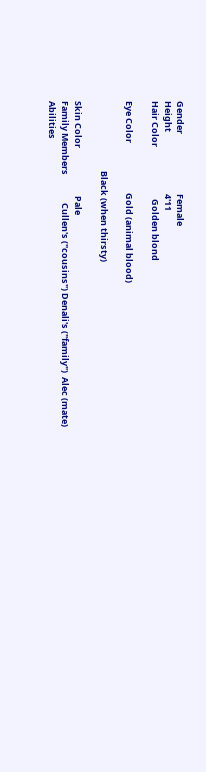Gender                              Female
Height                               4'11
Hair Color                          Golden blond

Eye Color                         Gold (animal blood)

                                   Black (when thirsty)

Skin Color                        Pale
Family Members              Cullen's ("cousins") Denali's ("family")  Alec (mate)
Abilities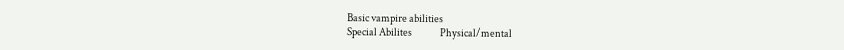Basic vampire abilities
Special Abilites              Physical/mental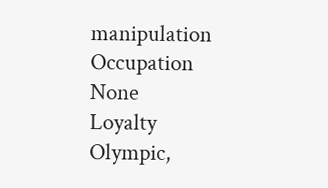manipulation
Occupation                    None
Loyalty                      Olympic,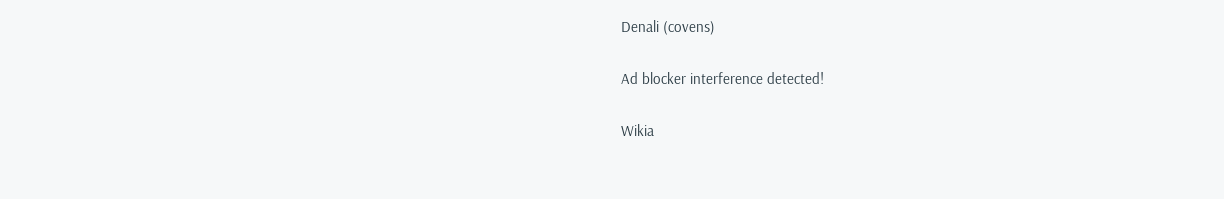Denali (covens)

Ad blocker interference detected!

Wikia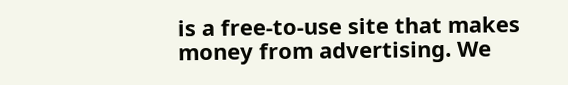is a free-to-use site that makes money from advertising. We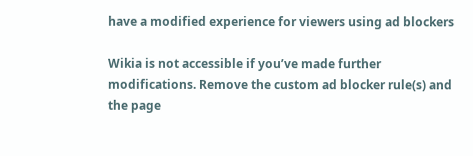have a modified experience for viewers using ad blockers

Wikia is not accessible if you’ve made further modifications. Remove the custom ad blocker rule(s) and the page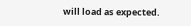will load as expected.